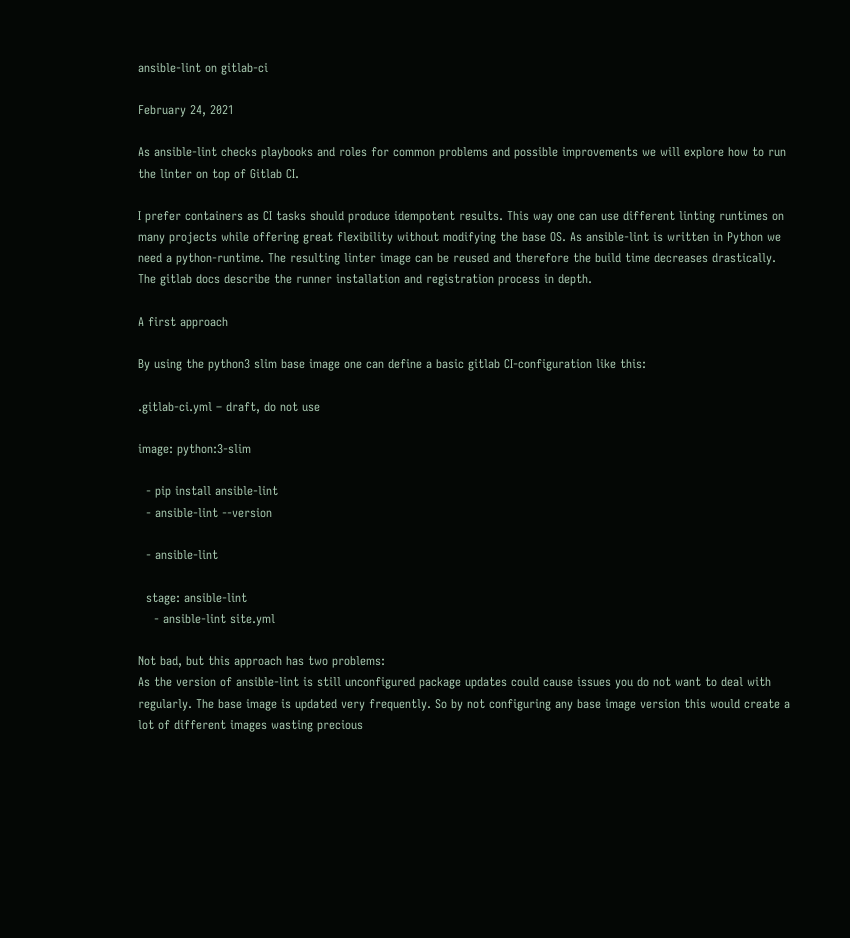ansible-lint on gitlab-ci

February 24, 2021

As ansible-lint checks playbooks and roles for common problems and possible improvements we will explore how to run the linter on top of Gitlab CI.

I prefer containers as CI tasks should produce idempotent results. This way one can use different linting runtimes on many projects while offering great flexibility without modifying the base OS. As ansible-lint is written in Python we need a python-runtime. The resulting linter image can be reused and therefore the build time decreases drastically. The gitlab docs describe the runner installation and registration process in depth.

A first approach

By using the python3 slim base image one can define a basic gitlab CI-configuration like this:

.gitlab-ci.yml – draft, do not use

image: python:3-slim

  - pip install ansible-lint
  - ansible-lint --version

  - ansible-lint

  stage: ansible-lint
    - ansible-lint site.yml

Not bad, but this approach has two problems:
As the version of ansible-lint is still unconfigured package updates could cause issues you do not want to deal with regularly. The base image is updated very frequently. So by not configuring any base image version this would create a lot of different images wasting precious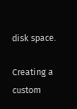disk space.

Creating a custom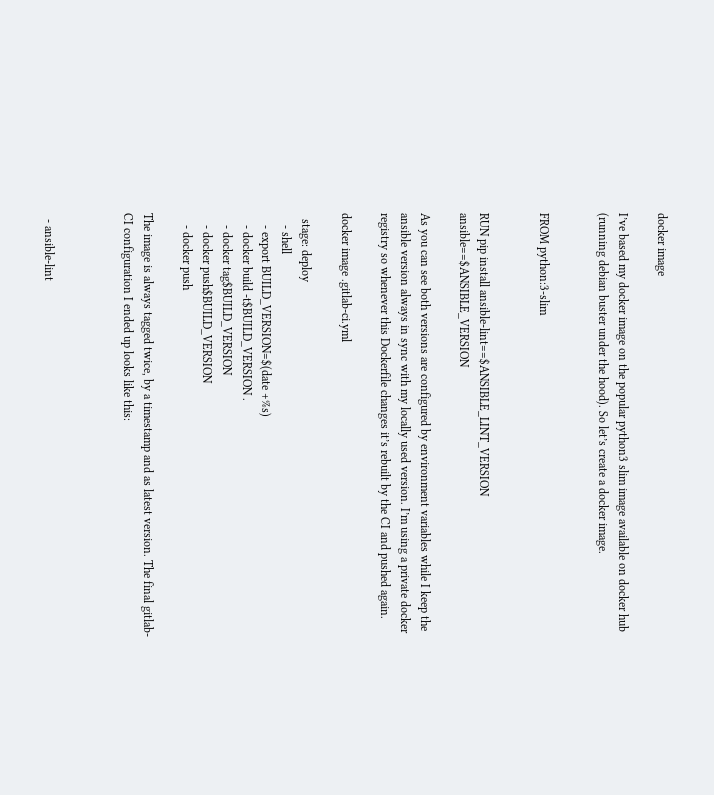docker image

I’ve based my docker image on the popular python3 slim image available on docker hub (running debian buster under the hood). So let’s create a docker image.


FROM python:3-slim


RUN pip install ansible-lint==$ANSIBLE_LINT_VERSION ansible==$ANSIBLE_VERSION

As you can see both versions are configured by environment variables while I keep the ansible version always in sync with my locally used version. I’m using a private docker registry so whenever this Dockerfile changes it’s rebuilt by the CI and pushed again.

docker image .gitlab-ci.yml

  stage: deploy
    - shell
    - export BUILD_VERSION=$(date +%s)
    - docker build -t$BUILD_VERSION .
    - docker tag$BUILD_VERSION
    - docker push$BUILD_VERSION
    - docker push

The image is always tagged twice, by a timestamp and as latest version. The final gitlab-CI configuration I ended up looks like this:



  - ansible-lint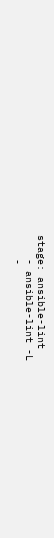stage: ansible-lint
    - ansible-lint -L
    -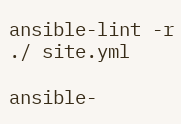ansible-lint -r ./ site.yml

ansible-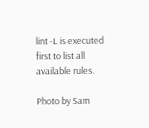lint -L is executed first to list all available rules.

Photo by Sam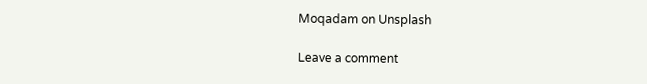Moqadam on Unsplash

Leave a comment